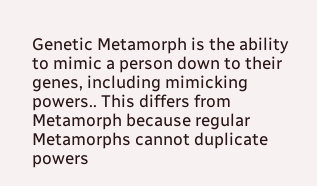Genetic Metamorph is the ability to mimic a person down to their genes, including mimicking powers.. This differs from Metamorph because regular Metamorphs cannot duplicate powers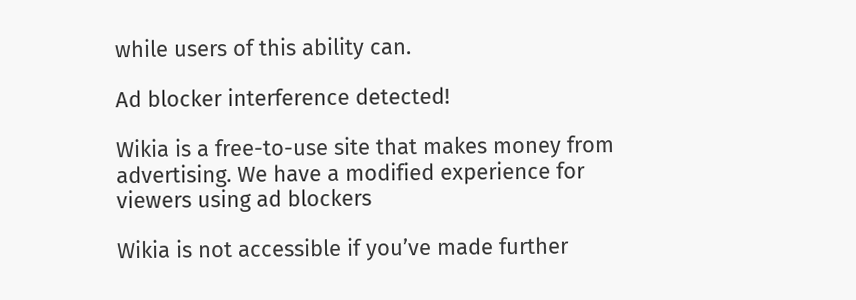while users of this ability can.

Ad blocker interference detected!

Wikia is a free-to-use site that makes money from advertising. We have a modified experience for viewers using ad blockers

Wikia is not accessible if you’ve made further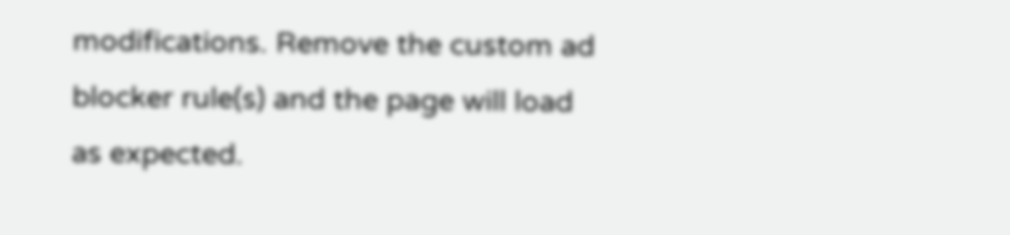modifications. Remove the custom ad blocker rule(s) and the page will load as expected.